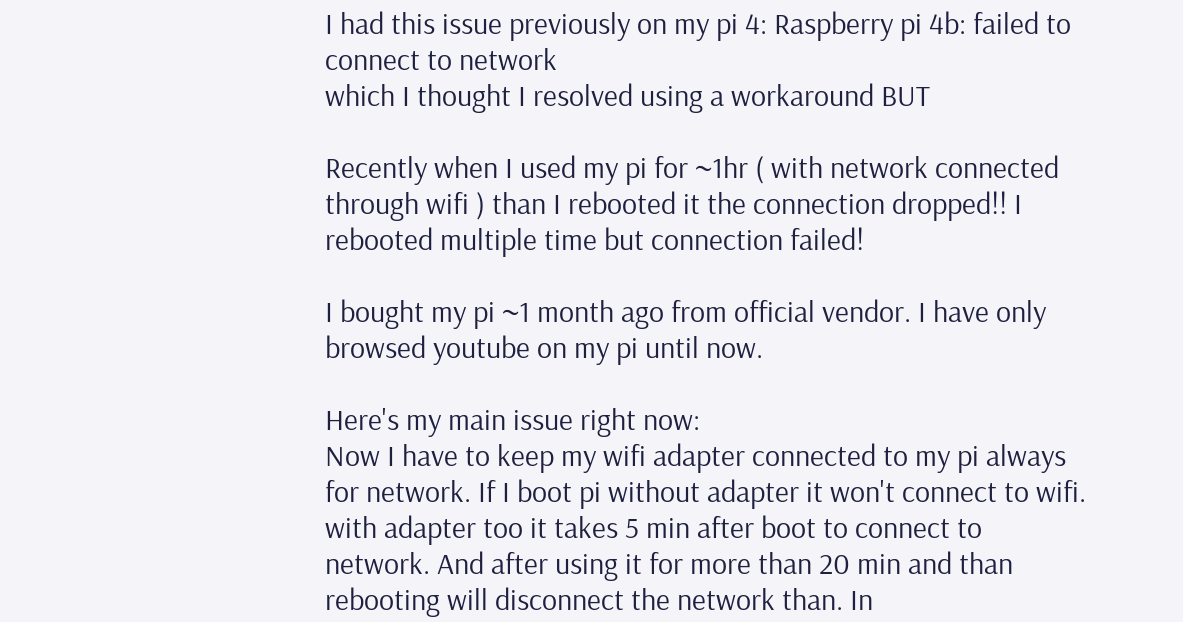I had this issue previously on my pi 4: Raspberry pi 4b: failed to connect to network
which I thought I resolved using a workaround BUT

Recently when I used my pi for ~1hr ( with network connected through wifi ) than I rebooted it the connection dropped!! I rebooted multiple time but connection failed!

I bought my pi ~1 month ago from official vendor. I have only browsed youtube on my pi until now.

Here's my main issue right now:
Now I have to keep my wifi adapter connected to my pi always for network. If I boot pi without adapter it won't connect to wifi. with adapter too it takes 5 min after boot to connect to network. And after using it for more than 20 min and than rebooting will disconnect the network than. In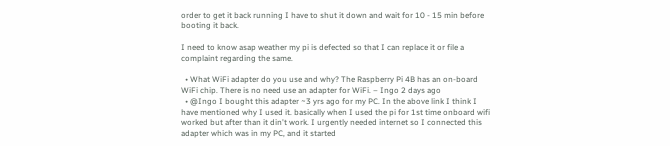order to get it back running I have to shut it down and wait for 10 - 15 min before booting it back.

I need to know asap weather my pi is defected so that I can replace it or file a complaint regarding the same.

  • What WiFi adapter do you use and why? The Raspberry Pi 4B has an on-board WiFi chip. There is no need use an adapter for WiFi. – Ingo 2 days ago
  • @Ingo I bought this adapter ~3 yrs ago for my PC. In the above link I think I have mentioned why I used it. basically when I used the pi for 1st time onboard wifi worked but after than it din't work. I urgently needed internet so I connected this adapter which was in my PC, and it started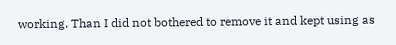working. Than I did not bothered to remove it and kept using as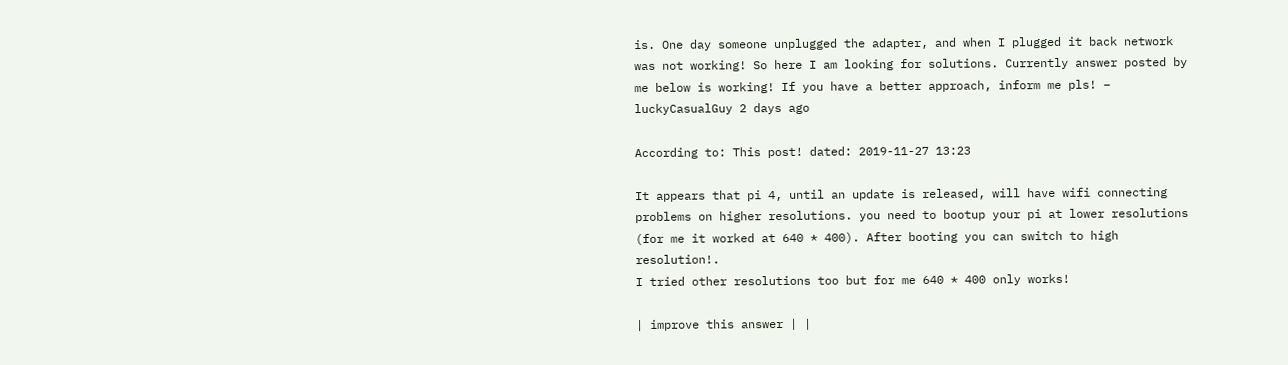is. One day someone unplugged the adapter, and when I plugged it back network was not working! So here I am looking for solutions. Currently answer posted by me below is working! If you have a better approach, inform me pls! – luckyCasualGuy 2 days ago

According to: This post! dated: 2019-11-27 13:23

It appears that pi 4, until an update is released, will have wifi connecting problems on higher resolutions. you need to bootup your pi at lower resolutions (for me it worked at 640 * 400). After booting you can switch to high resolution!.
I tried other resolutions too but for me 640 * 400 only works!

| improve this answer | |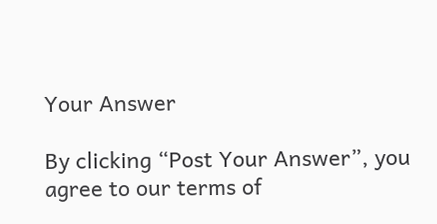Your Answer

By clicking “Post Your Answer”, you agree to our terms of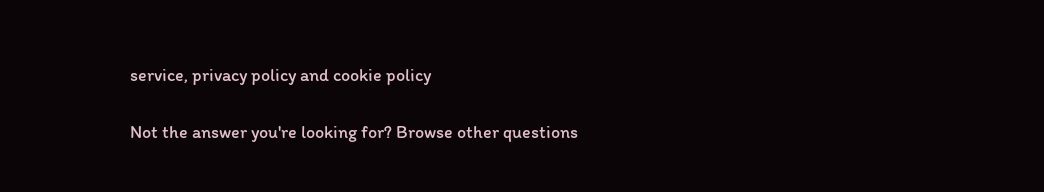service, privacy policy and cookie policy

Not the answer you're looking for? Browse other questions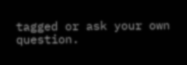tagged or ask your own question.